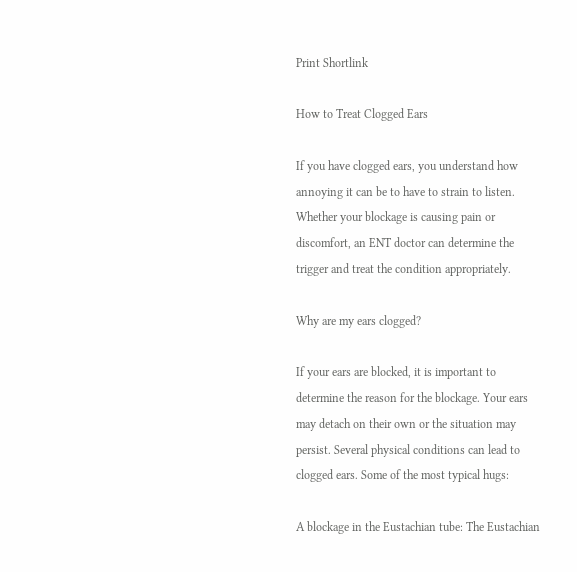Print Shortlink

How to Treat Clogged Ears

If you have clogged ears, you understand how annoying it can be to have to strain to listen. Whether your blockage is causing pain or discomfort, an ENT doctor can determine the trigger and treat the condition appropriately.

Why are my ears clogged?

If your ears are blocked, it is important to determine the reason for the blockage. Your ears may detach on their own or the situation may persist. Several physical conditions can lead to clogged ears. Some of the most typical hugs:

A blockage in the Eustachian tube: The Eustachian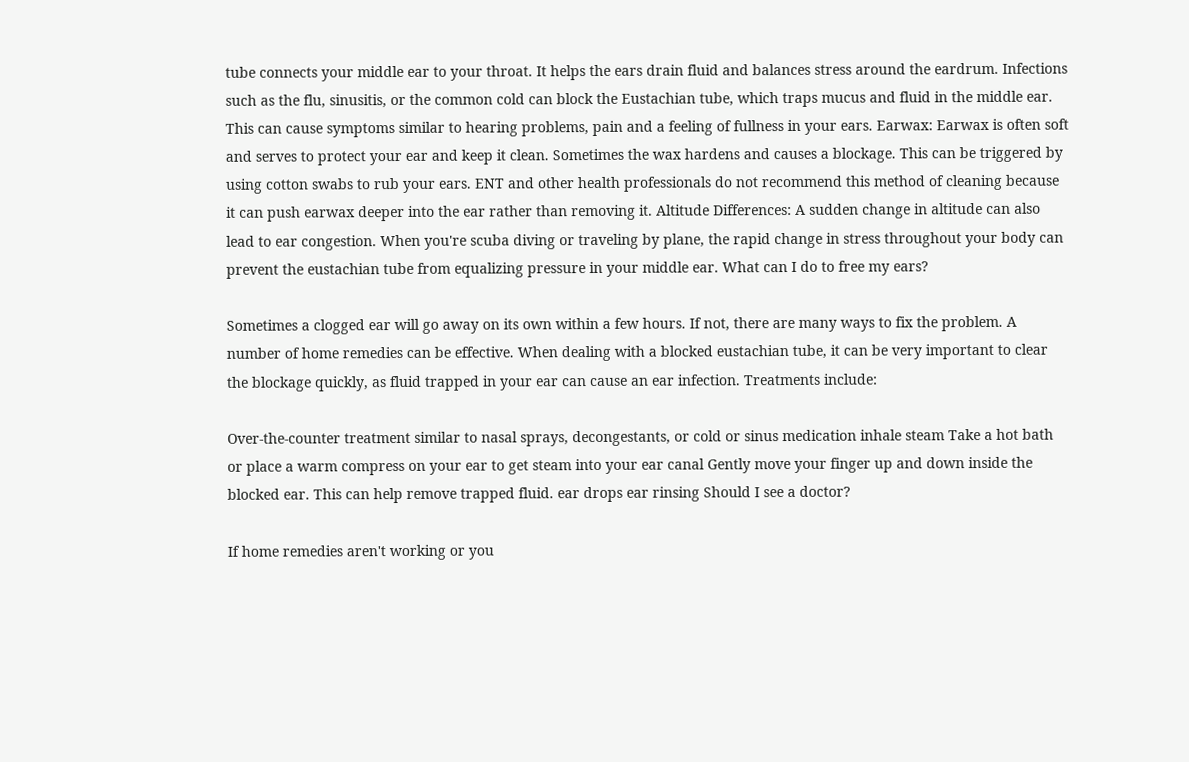tube connects your middle ear to your throat. It helps the ears drain fluid and balances stress around the eardrum. Infections such as the flu, sinusitis, or the common cold can block the Eustachian tube, which traps mucus and fluid in the middle ear. This can cause symptoms similar to hearing problems, pain and a feeling of fullness in your ears. Earwax: Earwax is often soft and serves to protect your ear and keep it clean. Sometimes the wax hardens and causes a blockage. This can be triggered by using cotton swabs to rub your ears. ENT and other health professionals do not recommend this method of cleaning because it can push earwax deeper into the ear rather than removing it. Altitude Differences: A sudden change in altitude can also lead to ear congestion. When you're scuba diving or traveling by plane, the rapid change in stress throughout your body can prevent the eustachian tube from equalizing pressure in your middle ear. What can I do to free my ears?

Sometimes a clogged ear will go away on its own within a few hours. If not, there are many ways to fix the problem. A number of home remedies can be effective. When dealing with a blocked eustachian tube, it can be very important to clear the blockage quickly, as fluid trapped in your ear can cause an ear infection. Treatments include:

Over-the-counter treatment similar to nasal sprays, decongestants, or cold or sinus medication inhale steam Take a hot bath or place a warm compress on your ear to get steam into your ear canal Gently move your finger up and down inside the blocked ear. This can help remove trapped fluid. ear drops ear rinsing Should I see a doctor?

If home remedies aren't working or you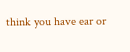think you have ear or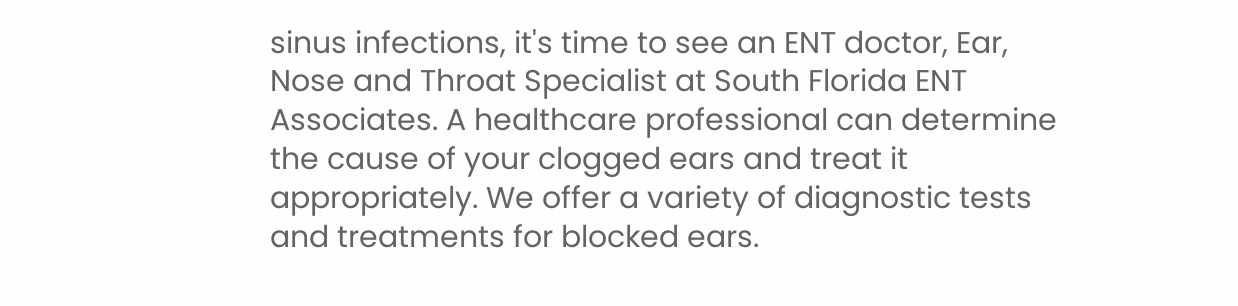sinus infections, it's time to see an ENT doctor, Ear, Nose and Throat Specialist at South Florida ENT Associates. A healthcare professional can determine the cause of your clogged ears and treat it appropriately. We offer a variety of diagnostic tests and treatments for blocked ears.